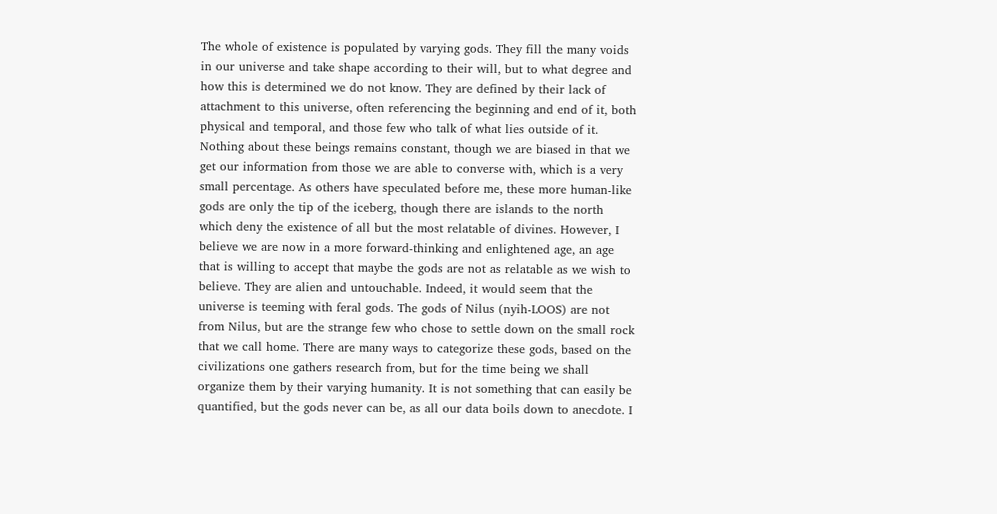The whole of existence is populated by varying gods. They fill the many voids in our universe and take shape according to their will, but to what degree and how this is determined we do not know. They are defined by their lack of attachment to this universe, often referencing the beginning and end of it, both physical and temporal, and those few who talk of what lies outside of it. Nothing about these beings remains constant, though we are biased in that we get our information from those we are able to converse with, which is a very small percentage. As others have speculated before me, these more human-like gods are only the tip of the iceberg, though there are islands to the north which deny the existence of all but the most relatable of divines. However, I believe we are now in a more forward-thinking and enlightened age, an age that is willing to accept that maybe the gods are not as relatable as we wish to believe. They are alien and untouchable. Indeed, it would seem that the universe is teeming with feral gods. The gods of Nilus (nyih-LOOS) are not from Nilus, but are the strange few who chose to settle down on the small rock that we call home. There are many ways to categorize these gods, based on the civilizations one gathers research from, but for the time being we shall organize them by their varying humanity. It is not something that can easily be quantified, but the gods never can be, as all our data boils down to anecdote. I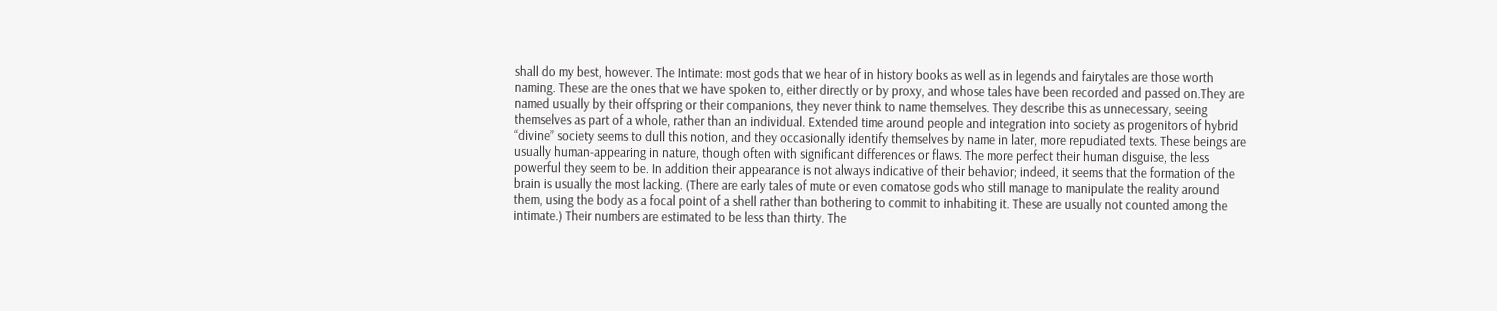shall do my best, however. The Intimate: most gods that we hear of in history books as well as in legends and fairytales are those worth naming. These are the ones that we have spoken to, either directly or by proxy, and whose tales have been recorded and passed on.They are named usually by their offspring or their companions, they never think to name themselves. They describe this as unnecessary, seeing themselves as part of a whole, rather than an individual. Extended time around people and integration into society as progenitors of hybrid “divine” society seems to dull this notion, and they occasionally identify themselves by name in later, more repudiated texts. These beings are usually human-appearing in nature, though often with significant differences or flaws. The more perfect their human disguise, the less powerful they seem to be. In addition their appearance is not always indicative of their behavior; indeed, it seems that the formation of the brain is usually the most lacking. (There are early tales of mute or even comatose gods who still manage to manipulate the reality around them, using the body as a focal point of a shell rather than bothering to commit to inhabiting it. These are usually not counted among the intimate.) Their numbers are estimated to be less than thirty. The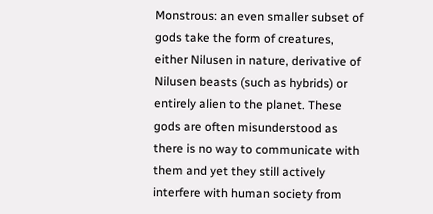Monstrous: an even smaller subset of gods take the form of creatures, either Nilusen in nature, derivative of Nilusen beasts (such as hybrids) or entirely alien to the planet. These gods are often misunderstood as there is no way to communicate with them and yet they still actively interfere with human society from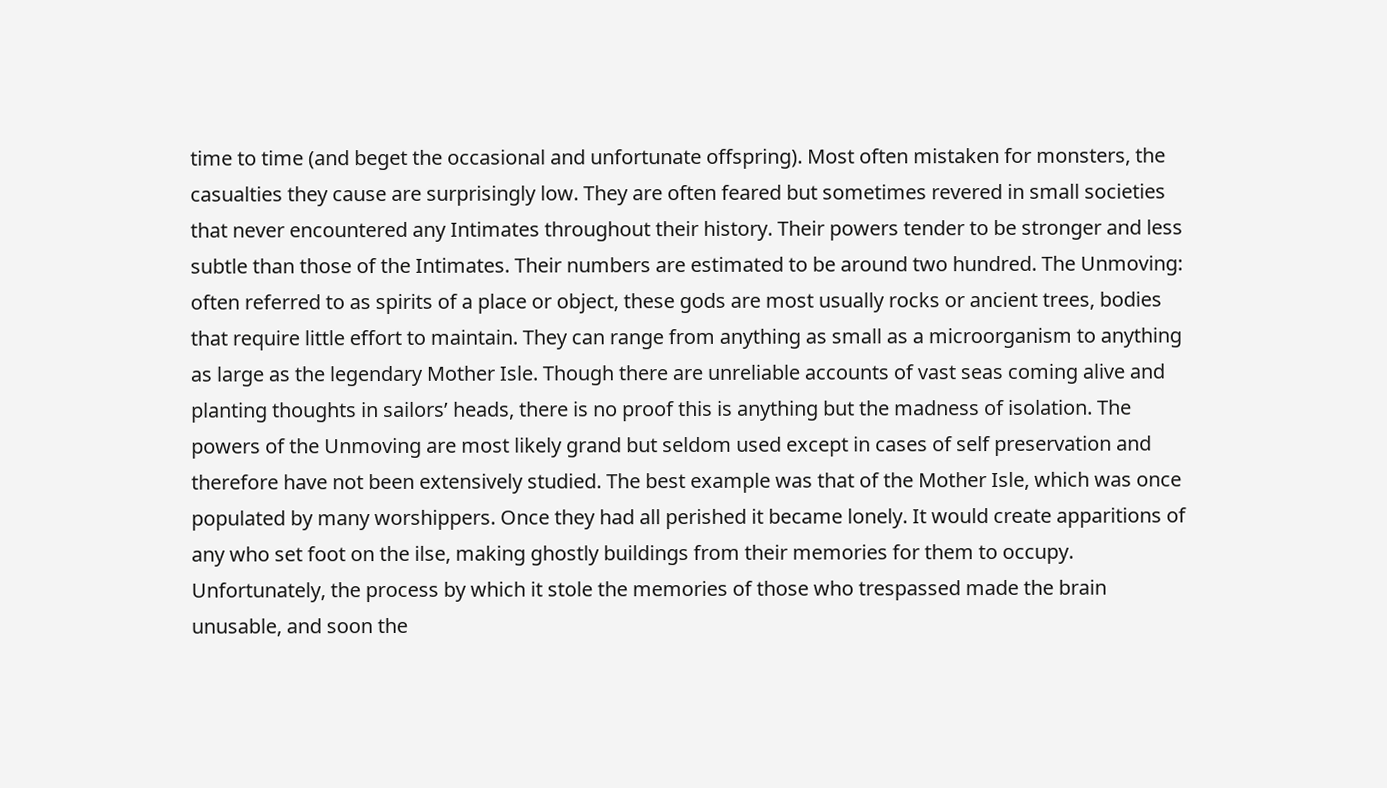time to time (and beget the occasional and unfortunate offspring). Most often mistaken for monsters, the casualties they cause are surprisingly low. They are often feared but sometimes revered in small societies that never encountered any Intimates throughout their history. Their powers tender to be stronger and less subtle than those of the Intimates. Their numbers are estimated to be around two hundred. The Unmoving: often referred to as spirits of a place or object, these gods are most usually rocks or ancient trees, bodies that require little effort to maintain. They can range from anything as small as a microorganism to anything as large as the legendary Mother Isle. Though there are unreliable accounts of vast seas coming alive and planting thoughts in sailors’ heads, there is no proof this is anything but the madness of isolation. The powers of the Unmoving are most likely grand but seldom used except in cases of self preservation and therefore have not been extensively studied. The best example was that of the Mother Isle, which was once populated by many worshippers. Once they had all perished it became lonely. It would create apparitions of any who set foot on the ilse, making ghostly buildings from their memories for them to occupy. Unfortunately, the process by which it stole the memories of those who trespassed made the brain unusable, and soon the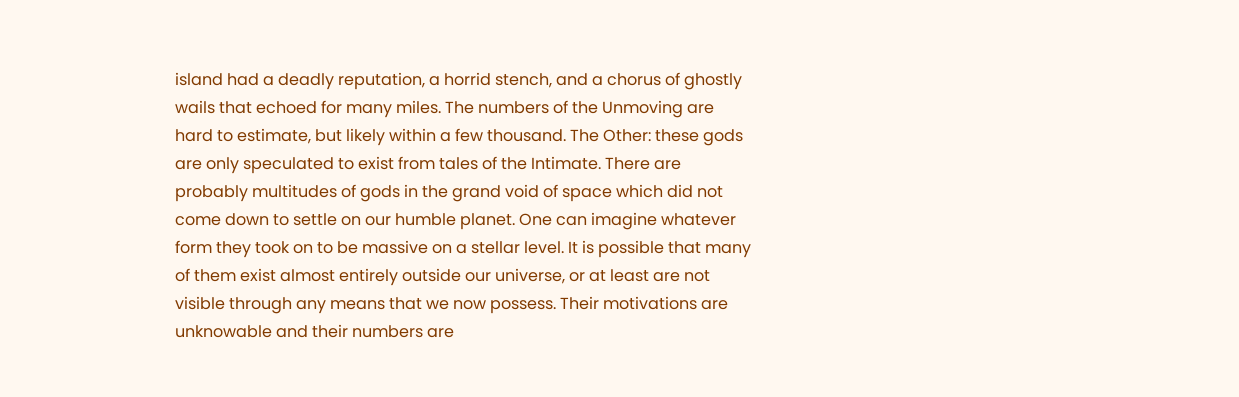island had a deadly reputation, a horrid stench, and a chorus of ghostly wails that echoed for many miles. The numbers of the Unmoving are hard to estimate, but likely within a few thousand. The Other: these gods are only speculated to exist from tales of the Intimate. There are probably multitudes of gods in the grand void of space which did not come down to settle on our humble planet. One can imagine whatever form they took on to be massive on a stellar level. It is possible that many of them exist almost entirely outside our universe, or at least are not visible through any means that we now possess. Their motivations are unknowable and their numbers are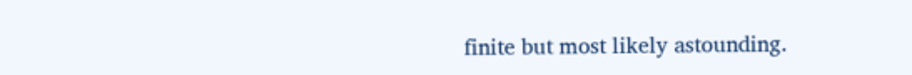finite but most likely astounding.